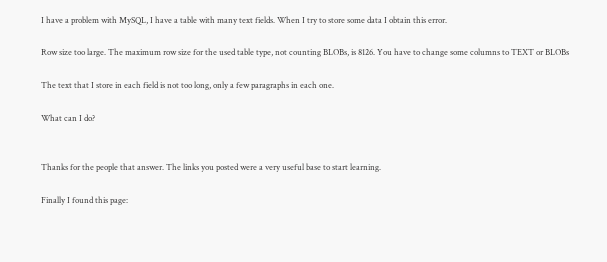I have a problem with MySQL, I have a table with many text fields. When I try to store some data I obtain this error.

Row size too large. The maximum row size for the used table type, not counting BLOBs, is 8126. You have to change some columns to TEXT or BLOBs

The text that I store in each field is not too long, only a few paragraphs in each one.

What can I do?


Thanks for the people that answer. The links you posted were a very useful base to start learning.

Finally I found this page: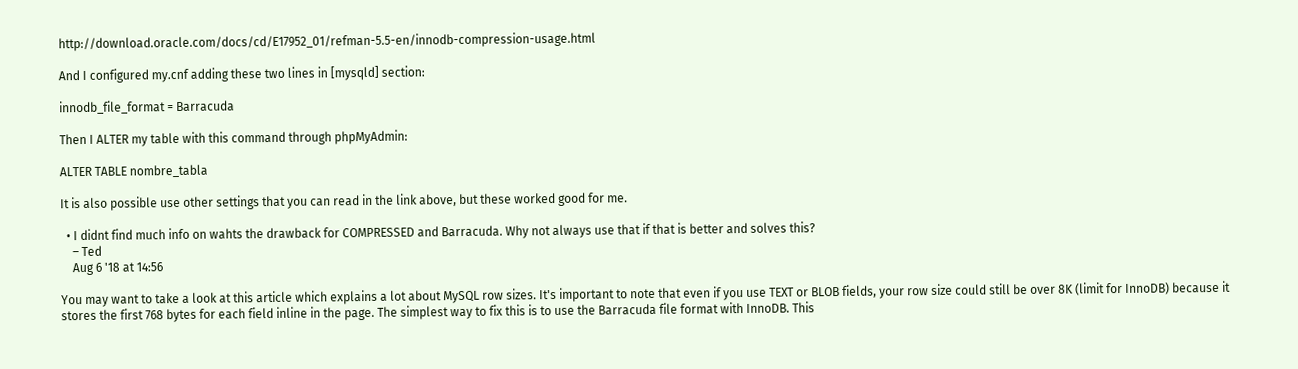http://download.oracle.com/docs/cd/E17952_01/refman-5.5-en/innodb-compression-usage.html

And I configured my.cnf adding these two lines in [mysqld] section:

innodb_file_format = Barracuda

Then I ALTER my table with this command through phpMyAdmin:

ALTER TABLE nombre_tabla

It is also possible use other settings that you can read in the link above, but these worked good for me.

  • I didnt find much info on wahts the drawback for COMPRESSED and Barracuda. Why not always use that if that is better and solves this?
    – Ted
    Aug 6 '18 at 14:56

You may want to take a look at this article which explains a lot about MySQL row sizes. It's important to note that even if you use TEXT or BLOB fields, your row size could still be over 8K (limit for InnoDB) because it stores the first 768 bytes for each field inline in the page. The simplest way to fix this is to use the Barracuda file format with InnoDB. This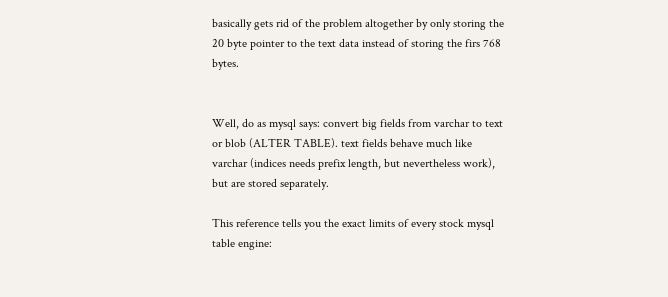basically gets rid of the problem altogether by only storing the 20 byte pointer to the text data instead of storing the firs 768 bytes.


Well, do as mysql says: convert big fields from varchar to text or blob (ALTER TABLE). text fields behave much like varchar (indices needs prefix length, but nevertheless work), but are stored separately.

This reference tells you the exact limits of every stock mysql table engine: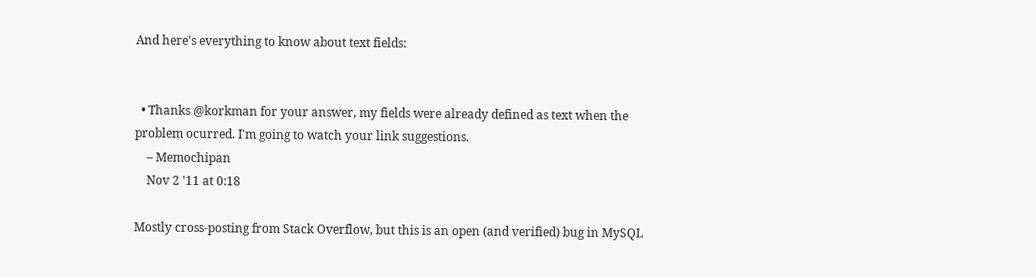And here's everything to know about text fields:


  • Thanks @korkman for your answer, my fields were already defined as text when the problem ocurred. I'm going to watch your link suggestions.
    – Memochipan
    Nov 2 '11 at 0:18

Mostly cross-posting from Stack Overflow, but this is an open (and verified) bug in MySQL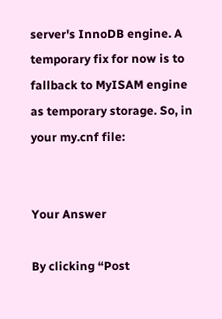server's InnoDB engine. A temporary fix for now is to fallback to MyISAM engine as temporary storage. So, in your my.cnf file:


Your Answer

By clicking “Post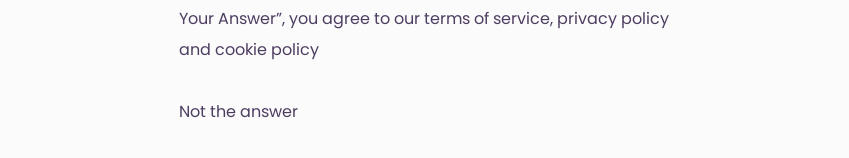Your Answer”, you agree to our terms of service, privacy policy and cookie policy

Not the answer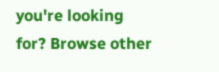you're looking for? Browse other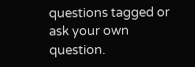questions tagged or ask your own question.